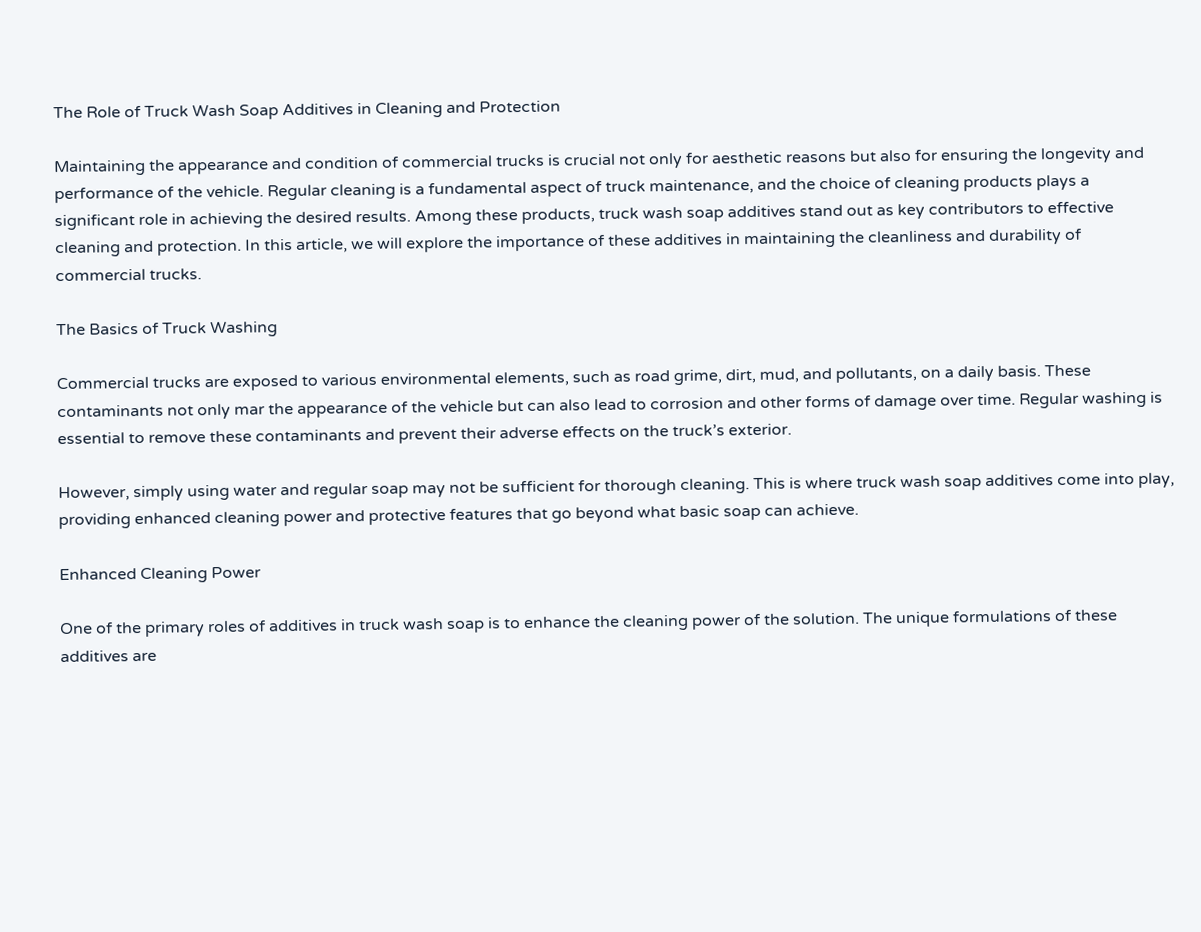The Role of Truck Wash Soap Additives in Cleaning and Protection

Maintaining the appearance and condition of commercial trucks is crucial not only for aesthetic reasons but also for ensuring the longevity and performance of the vehicle. Regular cleaning is a fundamental aspect of truck maintenance, and the choice of cleaning products plays a significant role in achieving the desired results. Among these products, truck wash soap additives stand out as key contributors to effective cleaning and protection. In this article, we will explore the importance of these additives in maintaining the cleanliness and durability of commercial trucks.

The Basics of Truck Washing

Commercial trucks are exposed to various environmental elements, such as road grime, dirt, mud, and pollutants, on a daily basis. These contaminants not only mar the appearance of the vehicle but can also lead to corrosion and other forms of damage over time. Regular washing is essential to remove these contaminants and prevent their adverse effects on the truck’s exterior.

However, simply using water and regular soap may not be sufficient for thorough cleaning. This is where truck wash soap additives come into play, providing enhanced cleaning power and protective features that go beyond what basic soap can achieve.

Enhanced Cleaning Power

One of the primary roles of additives in truck wash soap is to enhance the cleaning power of the solution. The unique formulations of these additives are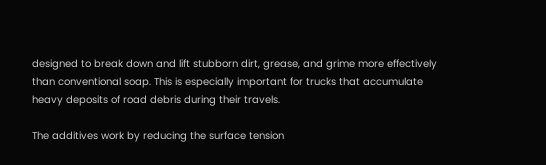designed to break down and lift stubborn dirt, grease, and grime more effectively than conventional soap. This is especially important for trucks that accumulate heavy deposits of road debris during their travels.

The additives work by reducing the surface tension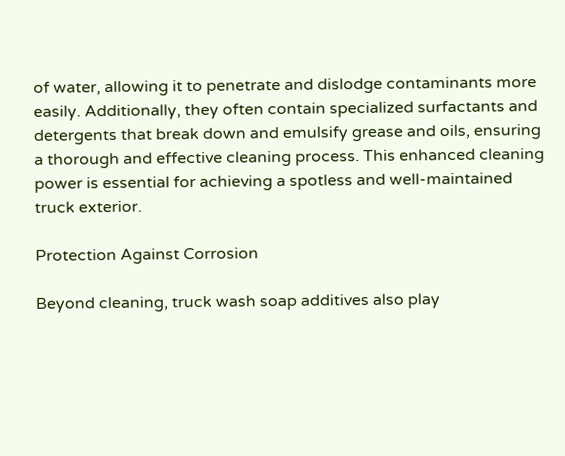of water, allowing it to penetrate and dislodge contaminants more easily. Additionally, they often contain specialized surfactants and detergents that break down and emulsify grease and oils, ensuring a thorough and effective cleaning process. This enhanced cleaning power is essential for achieving a spotless and well-maintained truck exterior.

Protection Against Corrosion

Beyond cleaning, truck wash soap additives also play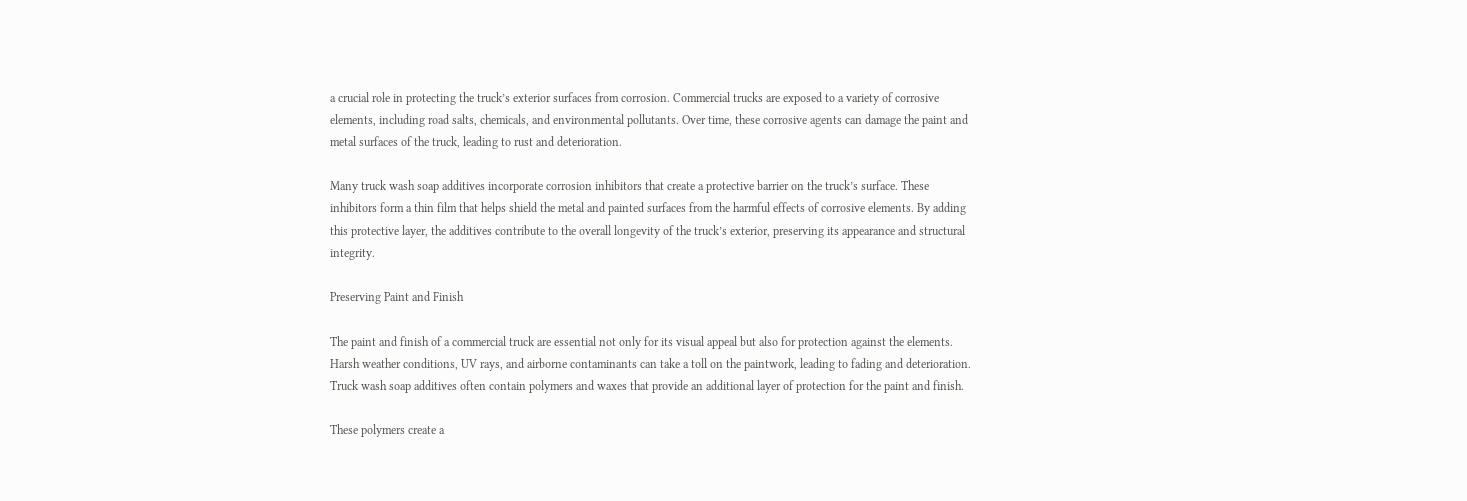a crucial role in protecting the truck’s exterior surfaces from corrosion. Commercial trucks are exposed to a variety of corrosive elements, including road salts, chemicals, and environmental pollutants. Over time, these corrosive agents can damage the paint and metal surfaces of the truck, leading to rust and deterioration.

Many truck wash soap additives incorporate corrosion inhibitors that create a protective barrier on the truck’s surface. These inhibitors form a thin film that helps shield the metal and painted surfaces from the harmful effects of corrosive elements. By adding this protective layer, the additives contribute to the overall longevity of the truck’s exterior, preserving its appearance and structural integrity.

Preserving Paint and Finish

The paint and finish of a commercial truck are essential not only for its visual appeal but also for protection against the elements. Harsh weather conditions, UV rays, and airborne contaminants can take a toll on the paintwork, leading to fading and deterioration. Truck wash soap additives often contain polymers and waxes that provide an additional layer of protection for the paint and finish.

These polymers create a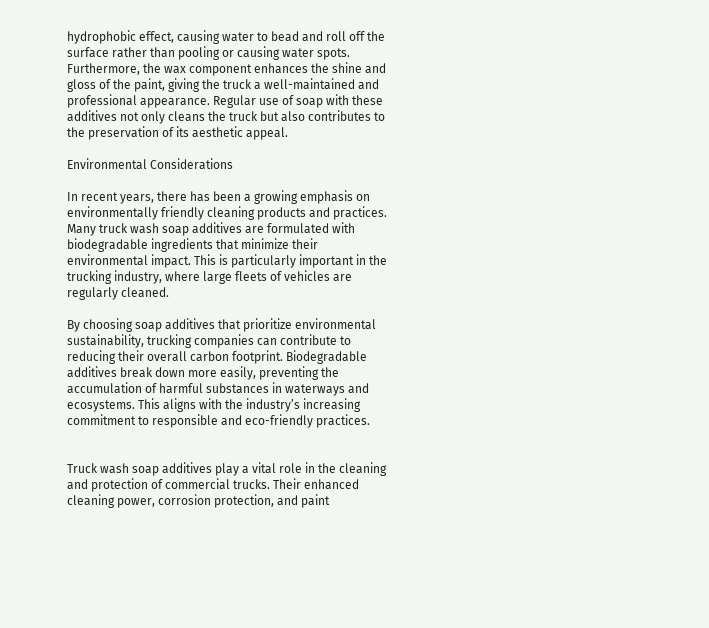hydrophobic effect, causing water to bead and roll off the surface rather than pooling or causing water spots. Furthermore, the wax component enhances the shine and gloss of the paint, giving the truck a well-maintained and professional appearance. Regular use of soap with these additives not only cleans the truck but also contributes to the preservation of its aesthetic appeal.

Environmental Considerations

In recent years, there has been a growing emphasis on environmentally friendly cleaning products and practices. Many truck wash soap additives are formulated with biodegradable ingredients that minimize their environmental impact. This is particularly important in the trucking industry, where large fleets of vehicles are regularly cleaned.

By choosing soap additives that prioritize environmental sustainability, trucking companies can contribute to reducing their overall carbon footprint. Biodegradable additives break down more easily, preventing the accumulation of harmful substances in waterways and ecosystems. This aligns with the industry’s increasing commitment to responsible and eco-friendly practices.


Truck wash soap additives play a vital role in the cleaning and protection of commercial trucks. Their enhanced cleaning power, corrosion protection, and paint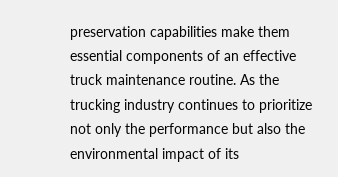preservation capabilities make them essential components of an effective truck maintenance routine. As the trucking industry continues to prioritize not only the performance but also the environmental impact of its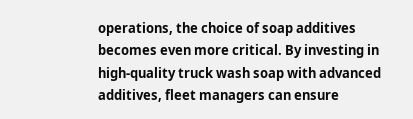operations, the choice of soap additives becomes even more critical. By investing in high-quality truck wash soap with advanced additives, fleet managers can ensure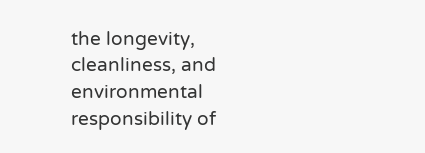the longevity, cleanliness, and environmental responsibility of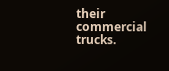their commercial trucks.